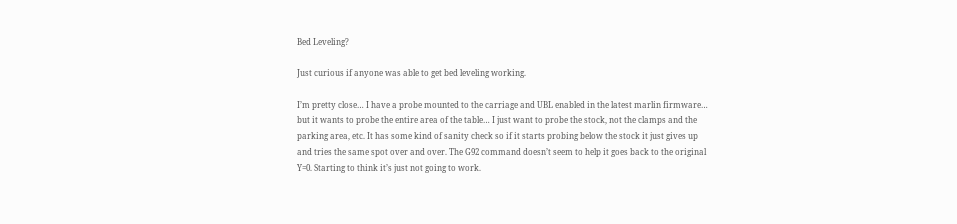Bed Leveling?

Just curious if anyone was able to get bed leveling working.

I’m pretty close… I have a probe mounted to the carriage and UBL enabled in the latest marlin firmware… but it wants to probe the entire area of the table… I just want to probe the stock, not the clamps and the parking area, etc. It has some kind of sanity check so if it starts probing below the stock it just gives up and tries the same spot over and over. The G92 command doesn’t seem to help it goes back to the original Y=0. Starting to think it’s just not going to work.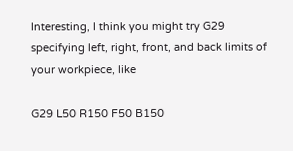Interesting, I think you might try G29 specifying left, right, front, and back limits of your workpiece, like

G29 L50 R150 F50 B150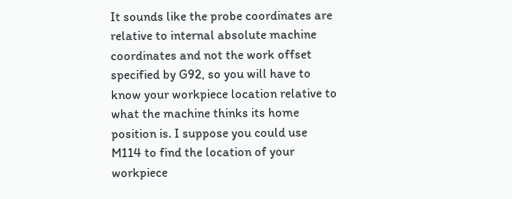It sounds like the probe coordinates are relative to internal absolute machine coordinates and not the work offset specified by G92, so you will have to know your workpiece location relative to what the machine thinks its home position is. I suppose you could use M114 to find the location of your workpiece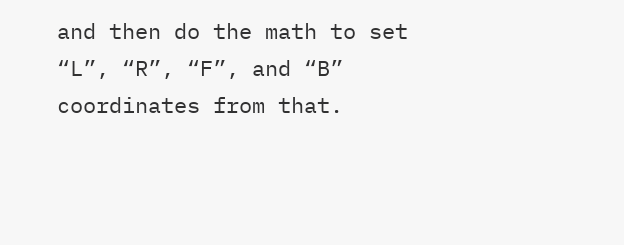and then do the math to set “L”, “R”, “F”, and “B” coordinates from that.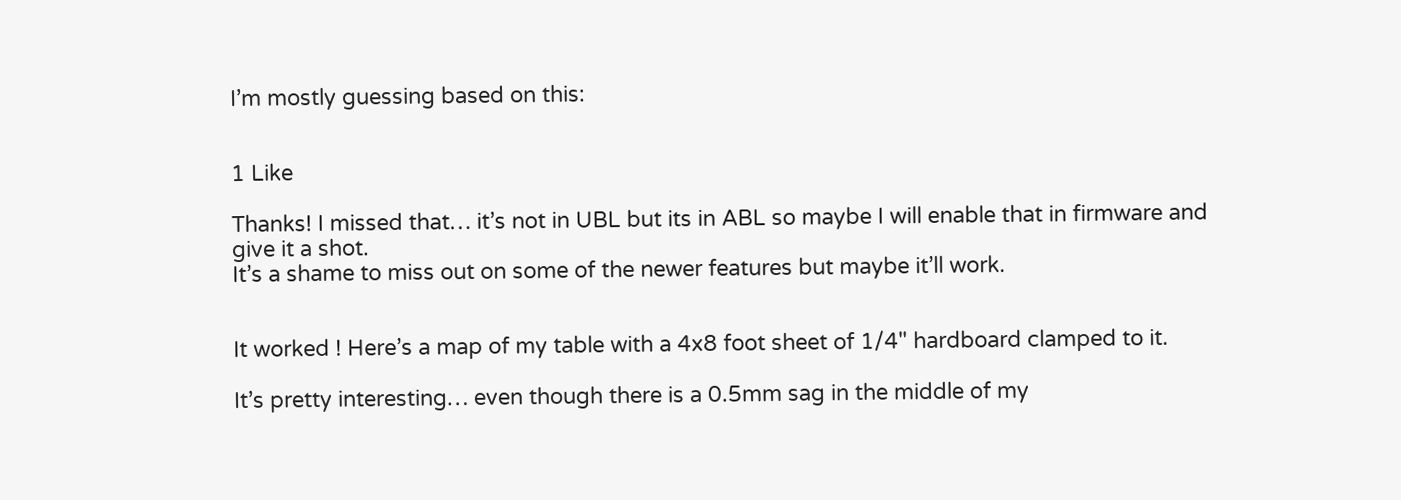I’m mostly guessing based on this:


1 Like

Thanks! I missed that… it’s not in UBL but its in ABL so maybe I will enable that in firmware and give it a shot.
It’s a shame to miss out on some of the newer features but maybe it’ll work.


It worked ! Here’s a map of my table with a 4x8 foot sheet of 1/4" hardboard clamped to it.

It’s pretty interesting… even though there is a 0.5mm sag in the middle of my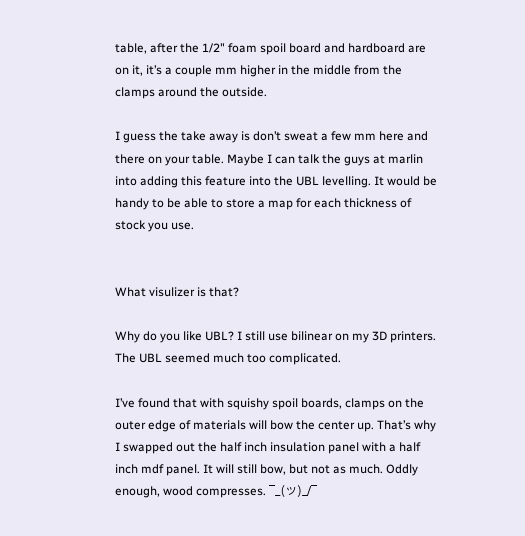table, after the 1/2" foam spoil board and hardboard are on it, it’s a couple mm higher in the middle from the clamps around the outside.

I guess the take away is don’t sweat a few mm here and there on your table. Maybe I can talk the guys at marlin into adding this feature into the UBL levelling. It would be handy to be able to store a map for each thickness of stock you use.


What visulizer is that?

Why do you like UBL? I still use bilinear on my 3D printers. The UBL seemed much too complicated.

I’ve found that with squishy spoil boards, clamps on the outer edge of materials will bow the center up. That’s why I swapped out the half inch insulation panel with a half inch mdf panel. It will still bow, but not as much. Oddly enough, wood compresses. ¯_(ツ)_/¯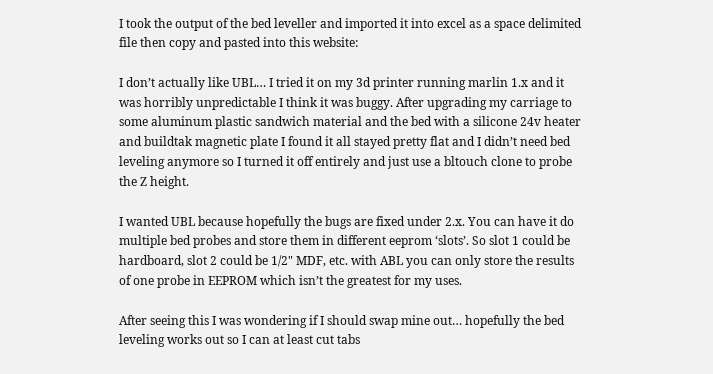I took the output of the bed leveller and imported it into excel as a space delimited file then copy and pasted into this website:

I don’t actually like UBL… I tried it on my 3d printer running marlin 1.x and it was horribly unpredictable I think it was buggy. After upgrading my carriage to some aluminum plastic sandwich material and the bed with a silicone 24v heater and buildtak magnetic plate I found it all stayed pretty flat and I didn’t need bed leveling anymore so I turned it off entirely and just use a bltouch clone to probe the Z height.

I wanted UBL because hopefully the bugs are fixed under 2.x. You can have it do multiple bed probes and store them in different eeprom ‘slots’. So slot 1 could be hardboard, slot 2 could be 1/2" MDF, etc. with ABL you can only store the results of one probe in EEPROM which isn’t the greatest for my uses.

After seeing this I was wondering if I should swap mine out… hopefully the bed leveling works out so I can at least cut tabs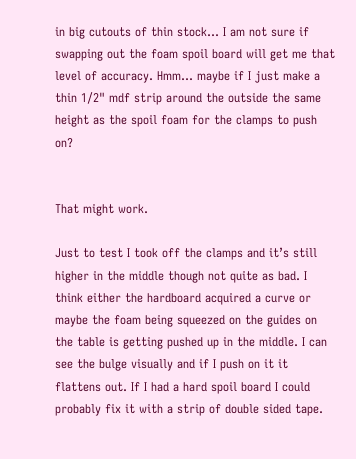in big cutouts of thin stock… I am not sure if swapping out the foam spoil board will get me that level of accuracy. Hmm… maybe if I just make a thin 1/2" mdf strip around the outside the same height as the spoil foam for the clamps to push on?


That might work.

Just to test I took off the clamps and it’s still higher in the middle though not quite as bad. I think either the hardboard acquired a curve or maybe the foam being squeezed on the guides on the table is getting pushed up in the middle. I can see the bulge visually and if I push on it it flattens out. If I had a hard spoil board I could probably fix it with a strip of double sided tape.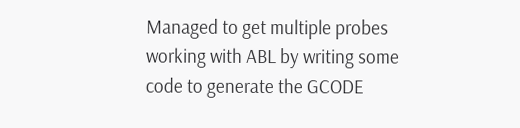Managed to get multiple probes working with ABL by writing some code to generate the GCODE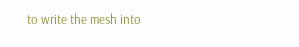to write the mesh into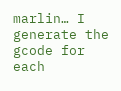marlin… I generate the gcode for each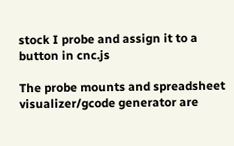stock I probe and assign it to a button in cnc.js

The probe mounts and spreadsheet visualizer/gcode generator are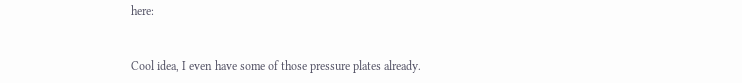here:


Cool idea, I even have some of those pressure plates already.